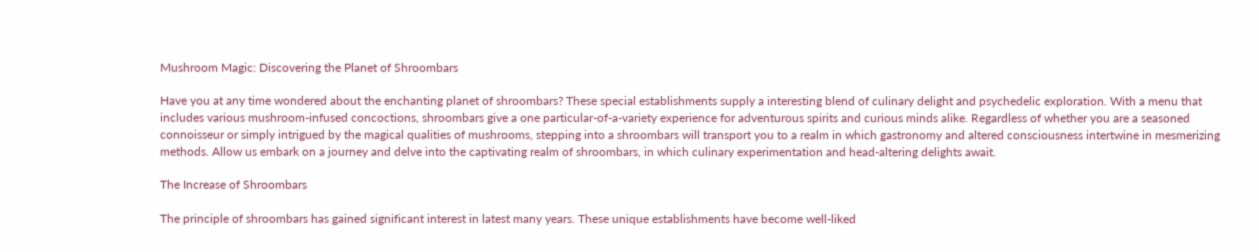Mushroom Magic: Discovering the Planet of Shroombars

Have you at any time wondered about the enchanting planet of shroombars? These special establishments supply a interesting blend of culinary delight and psychedelic exploration. With a menu that includes various mushroom-infused concoctions, shroombars give a one particular-of-a-variety experience for adventurous spirits and curious minds alike. Regardless of whether you are a seasoned connoisseur or simply intrigued by the magical qualities of mushrooms, stepping into a shroombars will transport you to a realm in which gastronomy and altered consciousness intertwine in mesmerizing methods. Allow us embark on a journey and delve into the captivating realm of shroombars, in which culinary experimentation and head-altering delights await.

The Increase of Shroombars

The principle of shroombars has gained significant interest in latest many years. These unique establishments have become well-liked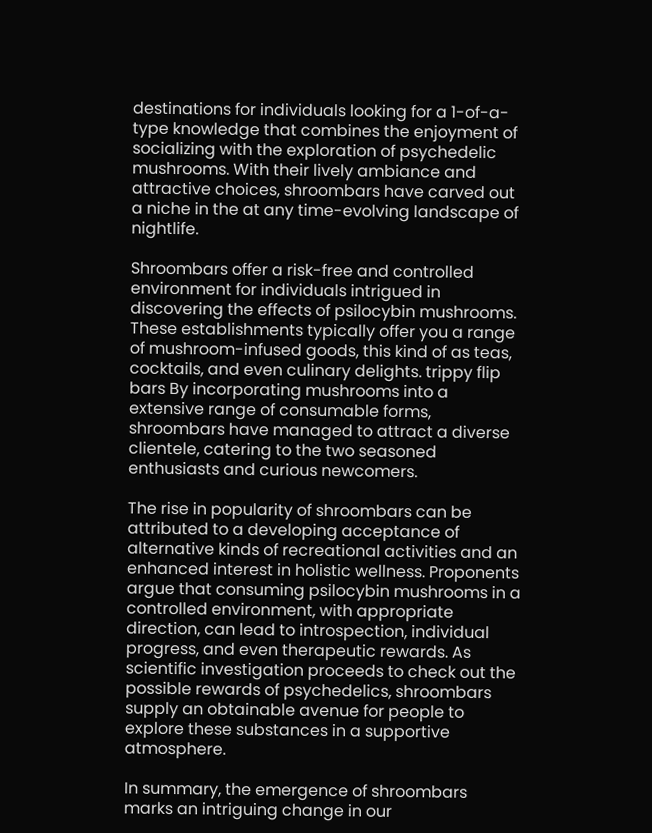destinations for individuals looking for a 1-of-a-type knowledge that combines the enjoyment of socializing with the exploration of psychedelic mushrooms. With their lively ambiance and attractive choices, shroombars have carved out a niche in the at any time-evolving landscape of nightlife.

Shroombars offer a risk-free and controlled environment for individuals intrigued in discovering the effects of psilocybin mushrooms. These establishments typically offer you a range of mushroom-infused goods, this kind of as teas, cocktails, and even culinary delights. trippy flip bars By incorporating mushrooms into a extensive range of consumable forms, shroombars have managed to attract a diverse clientele, catering to the two seasoned enthusiasts and curious newcomers.

The rise in popularity of shroombars can be attributed to a developing acceptance of alternative kinds of recreational activities and an enhanced interest in holistic wellness. Proponents argue that consuming psilocybin mushrooms in a controlled environment, with appropriate direction, can lead to introspection, individual progress, and even therapeutic rewards. As scientific investigation proceeds to check out the possible rewards of psychedelics, shroombars supply an obtainable avenue for people to explore these substances in a supportive atmosphere.

In summary, the emergence of shroombars marks an intriguing change in our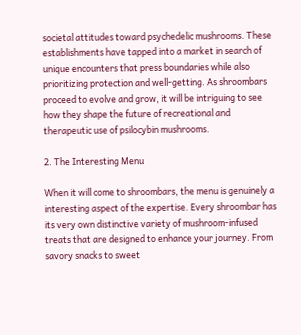societal attitudes toward psychedelic mushrooms. These establishments have tapped into a market in search of unique encounters that press boundaries while also prioritizing protection and well-getting. As shroombars proceed to evolve and grow, it will be intriguing to see how they shape the future of recreational and therapeutic use of psilocybin mushrooms.

2. The Interesting Menu

When it will come to shroombars, the menu is genuinely a interesting aspect of the expertise. Every shroombar has its very own distinctive variety of mushroom-infused treats that are designed to enhance your journey. From savory snacks to sweet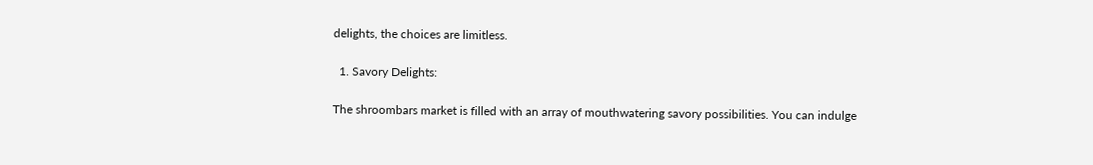delights, the choices are limitless.

  1. Savory Delights:

The shroombars market is filled with an array of mouthwatering savory possibilities. You can indulge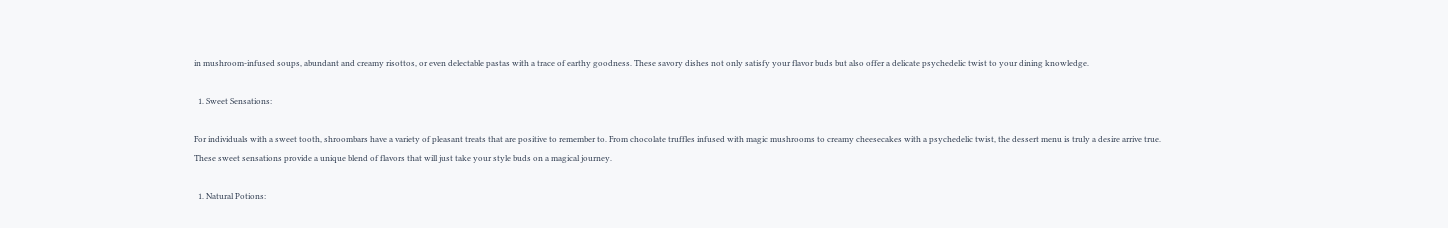in mushroom-infused soups, abundant and creamy risottos, or even delectable pastas with a trace of earthy goodness. These savory dishes not only satisfy your flavor buds but also offer a delicate psychedelic twist to your dining knowledge.

  1. Sweet Sensations:

For individuals with a sweet tooth, shroombars have a variety of pleasant treats that are positive to remember to. From chocolate truffles infused with magic mushrooms to creamy cheesecakes with a psychedelic twist, the dessert menu is truly a desire arrive true. These sweet sensations provide a unique blend of flavors that will just take your style buds on a magical journey.

  1. Natural Potions: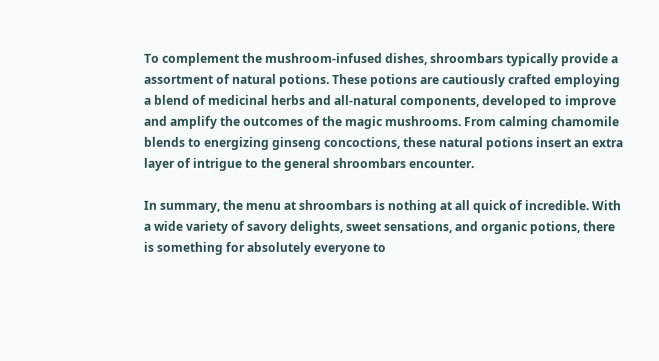To complement the mushroom-infused dishes, shroombars typically provide a assortment of natural potions. These potions are cautiously crafted employing a blend of medicinal herbs and all-natural components, developed to improve and amplify the outcomes of the magic mushrooms. From calming chamomile blends to energizing ginseng concoctions, these natural potions insert an extra layer of intrigue to the general shroombars encounter.

In summary, the menu at shroombars is nothing at all quick of incredible. With a wide variety of savory delights, sweet sensations, and organic potions, there is something for absolutely everyone to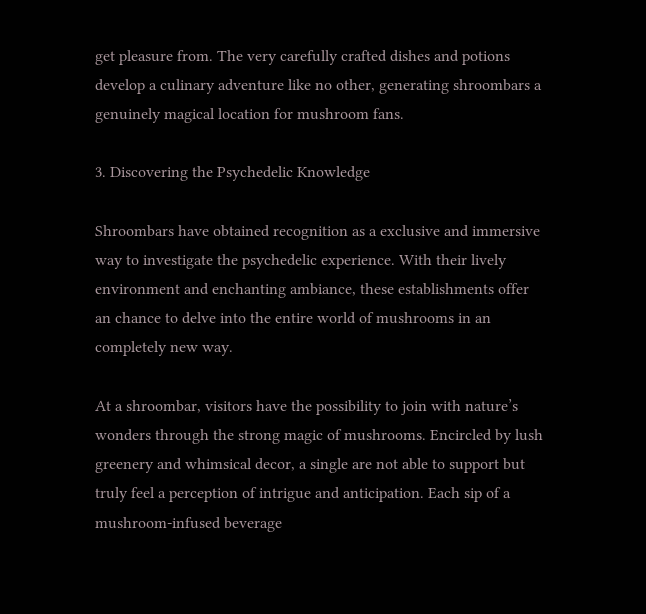get pleasure from. The very carefully crafted dishes and potions develop a culinary adventure like no other, generating shroombars a genuinely magical location for mushroom fans.

3. Discovering the Psychedelic Knowledge

Shroombars have obtained recognition as a exclusive and immersive way to investigate the psychedelic experience. With their lively environment and enchanting ambiance, these establishments offer an chance to delve into the entire world of mushrooms in an completely new way.

At a shroombar, visitors have the possibility to join with nature’s wonders through the strong magic of mushrooms. Encircled by lush greenery and whimsical decor, a single are not able to support but truly feel a perception of intrigue and anticipation. Each sip of a mushroom-infused beverage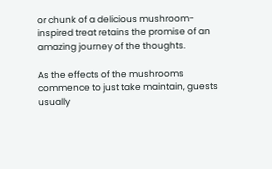or chunk of a delicious mushroom-inspired treat retains the promise of an amazing journey of the thoughts.

As the effects of the mushrooms commence to just take maintain, guests usually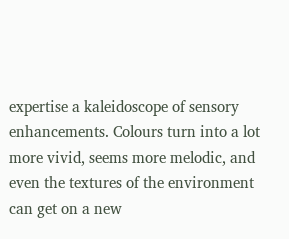expertise a kaleidoscope of sensory enhancements. Colours turn into a lot more vivid, seems more melodic, and even the textures of the environment can get on a new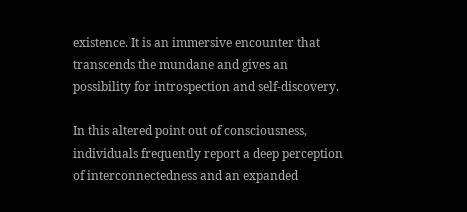existence. It is an immersive encounter that transcends the mundane and gives an possibility for introspection and self-discovery.

In this altered point out of consciousness, individuals frequently report a deep perception of interconnectedness and an expanded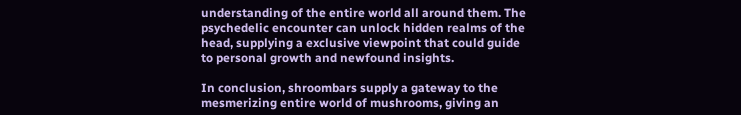understanding of the entire world all around them. The psychedelic encounter can unlock hidden realms of the head, supplying a exclusive viewpoint that could guide to personal growth and newfound insights.

In conclusion, shroombars supply a gateway to the mesmerizing entire world of mushrooms, giving an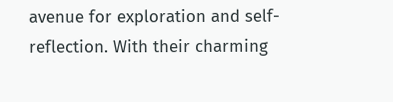avenue for exploration and self-reflection. With their charming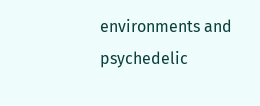environments and psychedelic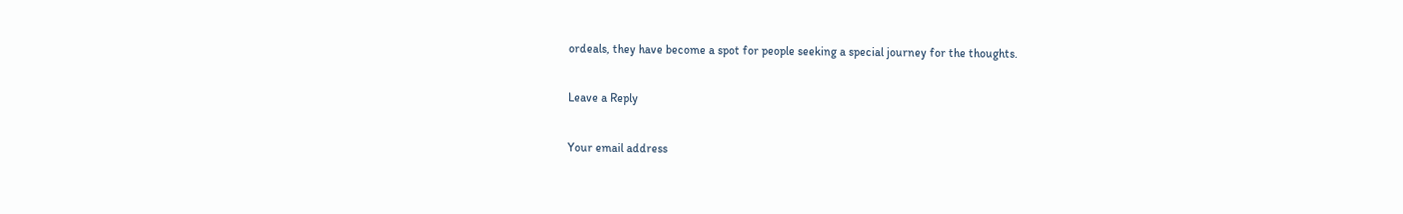ordeals, they have become a spot for people seeking a special journey for the thoughts.

Leave a Reply

Your email address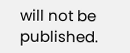will not be published.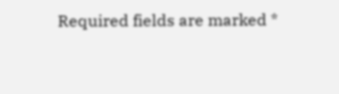Required fields are marked *